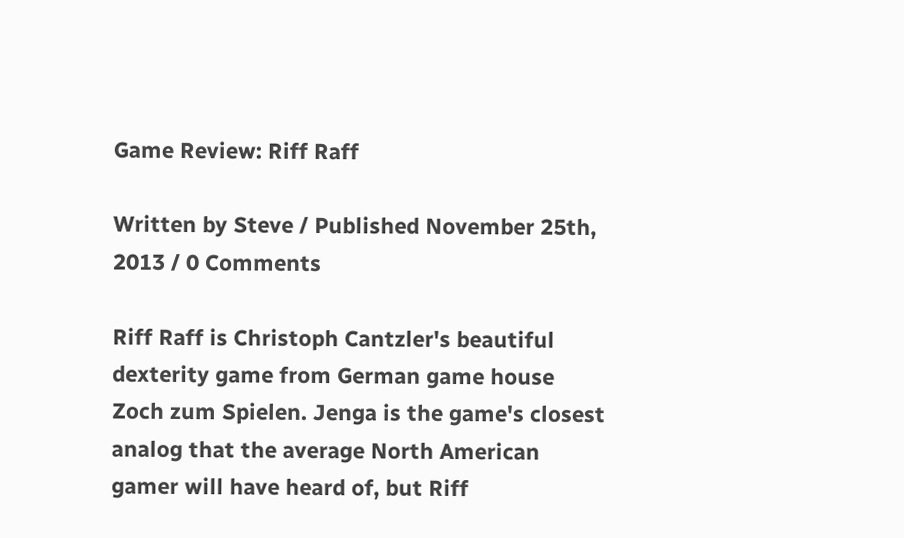Game Review: Riff Raff

Written by Steve / Published November 25th, 2013 / 0 Comments

Riff Raff is Christoph Cantzler's beautiful dexterity game from German game house Zoch zum Spielen. Jenga is the game's closest analog that the average North American gamer will have heard of, but Riff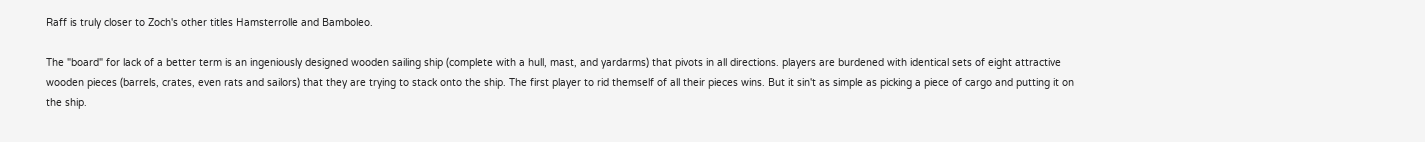Raff is truly closer to Zoch's other titles Hamsterrolle and Bamboleo.

The "board" for lack of a better term is an ingeniously designed wooden sailing ship (complete with a hull, mast, and yardarms) that pivots in all directions. players are burdened with identical sets of eight attractive wooden pieces (barrels, crates, even rats and sailors) that they are trying to stack onto the ship. The first player to rid themself of all their pieces wins. But it sin't as simple as picking a piece of cargo and putting it on the ship.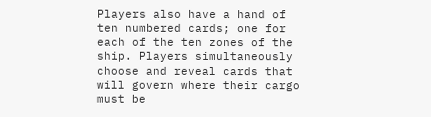Players also have a hand of ten numbered cards; one for each of the ten zones of the ship. Players simultaneously choose and reveal cards that will govern where their cargo must be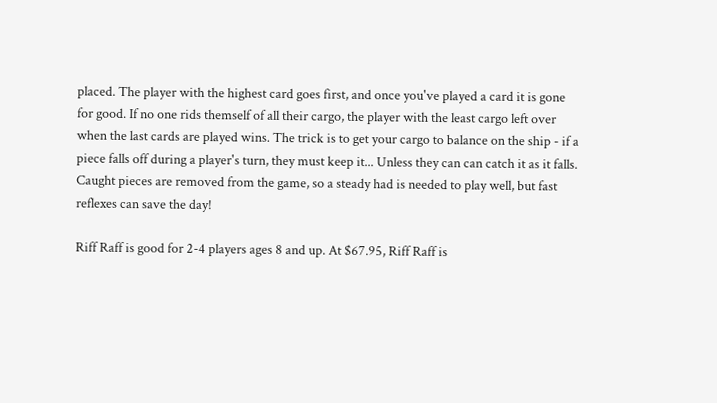placed. The player with the highest card goes first, and once you've played a card it is gone for good. If no one rids themself of all their cargo, the player with the least cargo left over when the last cards are played wins. The trick is to get your cargo to balance on the ship - if a piece falls off during a player's turn, they must keep it... Unless they can can catch it as it falls. Caught pieces are removed from the game, so a steady had is needed to play well, but fast reflexes can save the day!

Riff Raff is good for 2-4 players ages 8 and up. At $67.95, Riff Raff is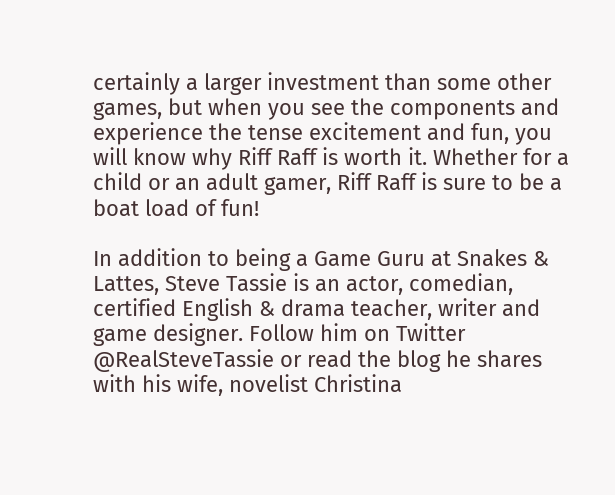certainly a larger investment than some other games, but when you see the components and experience the tense excitement and fun, you will know why Riff Raff is worth it. Whether for a child or an adult gamer, Riff Raff is sure to be a boat load of fun!

In addition to being a Game Guru at Snakes & Lattes, Steve Tassie is an actor, comedian, certified English & drama teacher, writer and game designer. Follow him on Twitter @RealSteveTassie or read the blog he shares with his wife, novelist Christina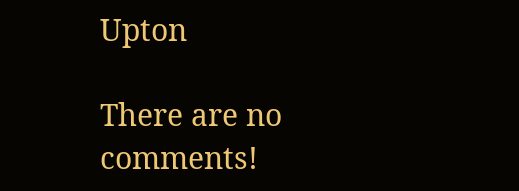Upton

There are no comments!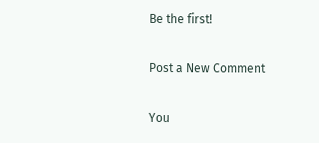Be the first!

Post a New Comment

You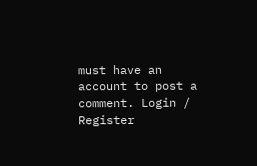must have an account to post a comment. Login / Register